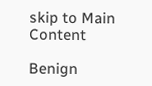skip to Main Content

Benign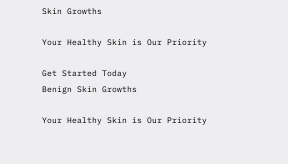Skin Growths

Your Healthy Skin is Our Priority

Get Started Today
Benign Skin Growths

Your Healthy Skin is Our Priority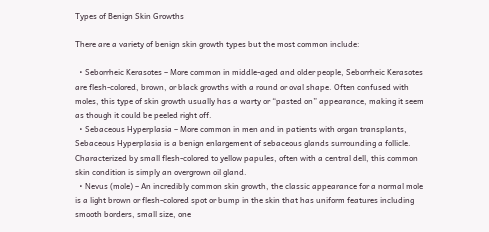Types of Benign Skin Growths

There are a variety of benign skin growth types but the most common include:

  • Seborrheic Kerasotes – More common in middle-aged and older people, Seborrheic Kerasotes are flesh-colored, brown, or black growths with a round or oval shape. Often confused with moles, this type of skin growth usually has a warty or “pasted on” appearance, making it seem as though it could be peeled right off.
  • Sebaceous Hyperplasia – More common in men and in patients with organ transplants, Sebaceous Hyperplasia is a benign enlargement of sebaceous glands surrounding a follicle. Characterized by small flesh-colored to yellow papules, often with a central dell, this common skin condition is simply an overgrown oil gland.
  • Nevus (mole) – An incredibly common skin growth, the classic appearance for a normal mole is a light brown or flesh-colored spot or bump in the skin that has uniform features including smooth borders, small size, one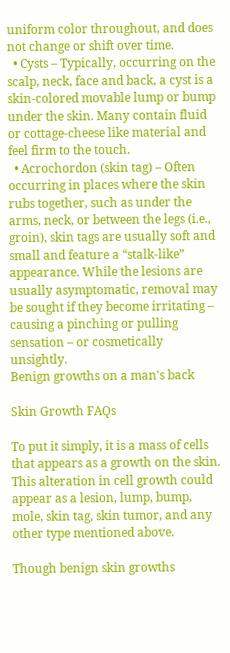uniform color throughout, and does not change or shift over time.
  • Cysts – Typically, occurring on the scalp, neck, face and back, a cyst is a skin-colored movable lump or bump under the skin. Many contain fluid or cottage-cheese like material and feel firm to the touch.
  • Acrochordon (skin tag) – Often occurring in places where the skin rubs together, such as under the arms, neck, or between the legs (i.e., groin), skin tags are usually soft and small and feature a “stalk-like” appearance. While the lesions are usually asymptomatic, removal may be sought if they become irritating – causing a pinching or pulling sensation – or cosmetically unsightly.
Benign growths on a man's back

Skin Growth FAQs

To put it simply, it is a mass of cells that appears as a growth on the skin. This alteration in cell growth could appear as a lesion, lump, bump, mole, skin tag, skin tumor, and any other type mentioned above.

Though benign skin growths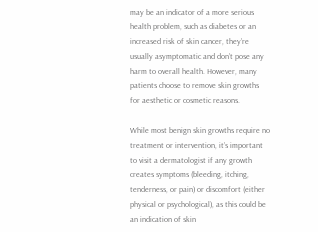may be an indicator of a more serious health problem, such as diabetes or an increased risk of skin cancer, they’re usually asymptomatic and don’t pose any harm to overall health. However, many patients choose to remove skin growths for aesthetic or cosmetic reasons.

While most benign skin growths require no treatment or intervention, it’s important to visit a dermatologist if any growth creates symptoms (bleeding, itching, tenderness, or pain) or discomfort (either physical or psychological), as this could be an indication of skin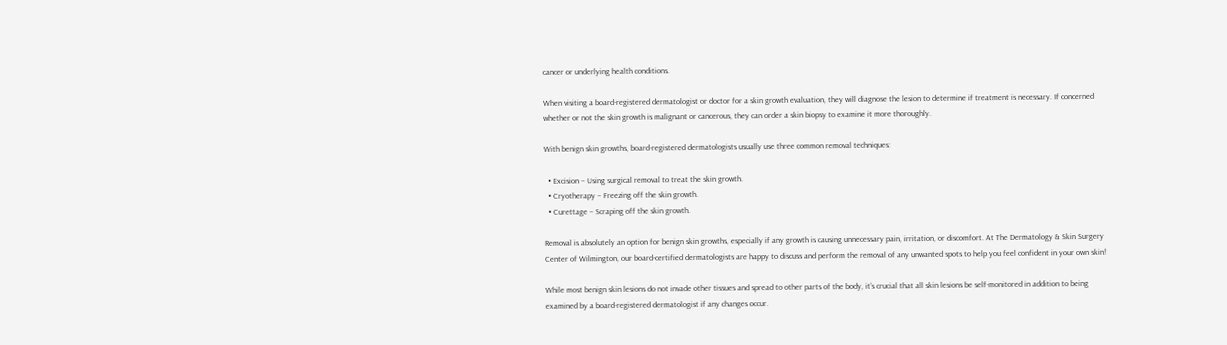cancer or underlying health conditions.

When visiting a board-registered dermatologist or doctor for a skin growth evaluation, they will diagnose the lesion to determine if treatment is necessary. If concerned whether or not the skin growth is malignant or cancerous, they can order a skin biopsy to examine it more thoroughly.

With benign skin growths, board-registered dermatologists usually use three common removal techniques:

  • Excision – Using surgical removal to treat the skin growth.
  • Cryotherapy – Freezing off the skin growth.
  • Curettage – Scraping off the skin growth.

Removal is absolutely an option for benign skin growths, especially if any growth is causing unnecessary pain, irritation, or discomfort. At The Dermatology & Skin Surgery Center of Wilmington, our board-certified dermatologists are happy to discuss and perform the removal of any unwanted spots to help you feel confident in your own skin!

While most benign skin lesions do not invade other tissues and spread to other parts of the body, it’s crucial that all skin lesions be self-monitored in addition to being examined by a board-registered dermatologist if any changes occur.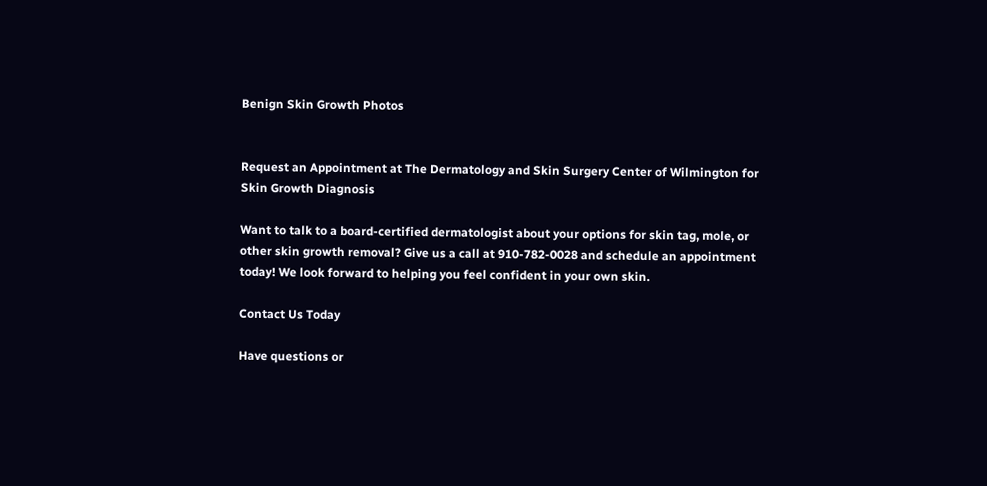Benign Skin Growth Photos


Request an Appointment at The Dermatology and Skin Surgery Center of Wilmington for Skin Growth Diagnosis

Want to talk to a board-certified dermatologist about your options for skin tag, mole, or other skin growth removal? Give us a call at 910-782-0028 and schedule an appointment today! We look forward to helping you feel confident in your own skin.

Contact Us Today

Have questions or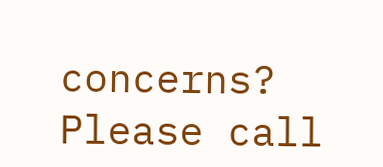concerns? Please call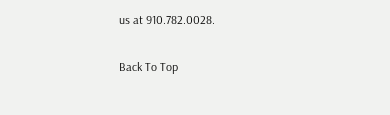us at 910.782.0028.

Back To Top